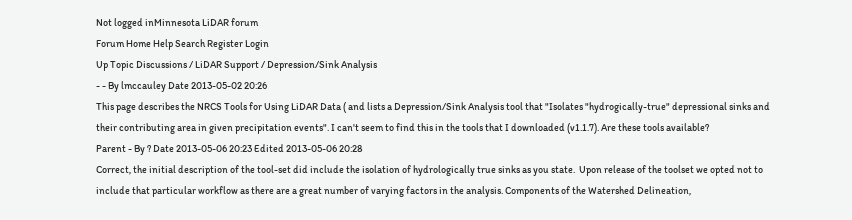Not logged inMinnesota LiDAR forum
Forum Home Help Search Register Login
Up Topic Discussions / LiDAR Support / Depression/Sink Analysis
- - By lmccauley Date 2013-05-02 20:26
This page describes the NRCS Tools for Using LiDAR Data ( and lists a Depression/Sink Analysis tool that "Isolates "hydrogically-true" depressional sinks and their contributing area in given precipitation events". I can't seem to find this in the tools that I downloaded (v1.1.7). Are these tools available?
Parent - By ? Date 2013-05-06 20:23 Edited 2013-05-06 20:28
Correct, the initial description of the tool-set did include the isolation of hydrologically true sinks as you state.  Upon release of the toolset we opted not to include that particular workflow as there are a great number of varying factors in the analysis. Components of the Watershed Delineation,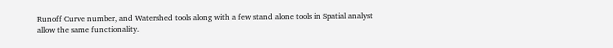Runoff Curve number, and Watershed tools along with a few stand alone tools in Spatial analyst allow the same functionality.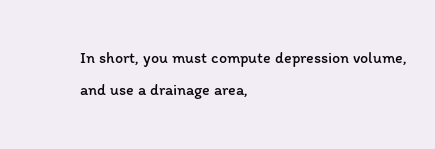In short, you must compute depression volume, and use a drainage area,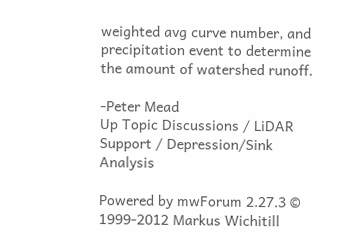weighted avg curve number, and precipitation event to determine the amount of watershed runoff.

-Peter Mead
Up Topic Discussions / LiDAR Support / Depression/Sink Analysis

Powered by mwForum 2.27.3 © 1999-2012 Markus Wichitill